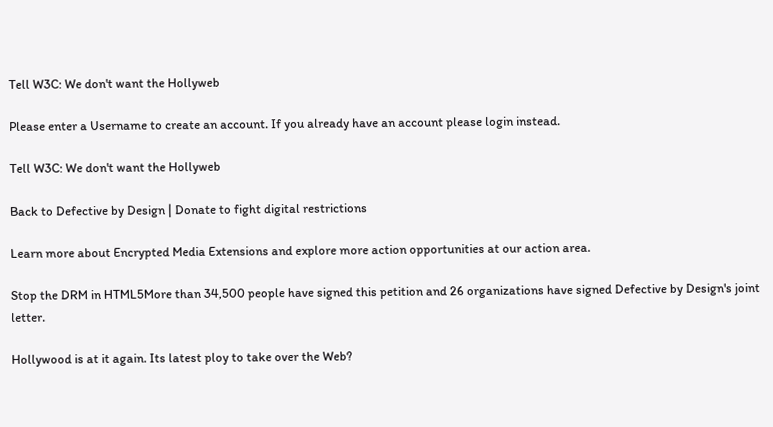Tell W3C: We don't want the Hollyweb

Please enter a Username to create an account. If you already have an account please login instead.

Tell W3C: We don't want the Hollyweb

Back to Defective by Design | Donate to fight digital restrictions

Learn more about Encrypted Media Extensions and explore more action opportunities at our action area.

Stop the DRM in HTML5More than 34,500 people have signed this petition and 26 organizations have signed Defective by Design's joint letter.

Hollywood is at it again. Its latest ploy to take over the Web?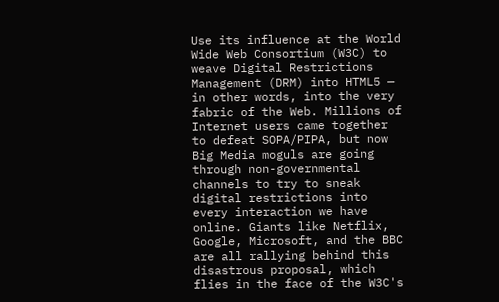Use its influence at the World Wide Web Consortium (W3C) to weave Digital Restrictions Management (DRM) into HTML5 — in other words, into the very fabric of the Web. Millions of Internet users came together to defeat SOPA/PIPA, but now Big Media moguls are going through non-governmental channels to try to sneak digital restrictions into every interaction we have online. Giants like Netflix, Google, Microsoft, and the BBC are all rallying behind this disastrous proposal, which flies in the face of the W3C's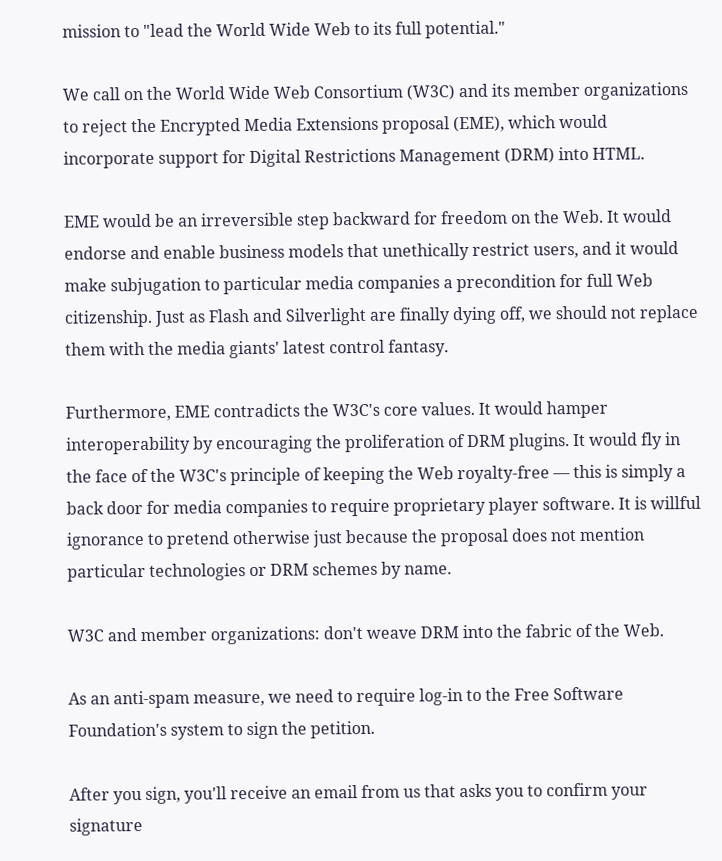mission to "lead the World Wide Web to its full potential."

We call on the World Wide Web Consortium (W3C) and its member organizations to reject the Encrypted Media Extensions proposal (EME), which would incorporate support for Digital Restrictions Management (DRM) into HTML.

EME would be an irreversible step backward for freedom on the Web. It would endorse and enable business models that unethically restrict users, and it would make subjugation to particular media companies a precondition for full Web citizenship. Just as Flash and Silverlight are finally dying off, we should not replace them with the media giants' latest control fantasy.

Furthermore, EME contradicts the W3C's core values. It would hamper interoperability by encouraging the proliferation of DRM plugins. It would fly in the face of the W3C's principle of keeping the Web royalty-free — this is simply a back door for media companies to require proprietary player software. It is willful ignorance to pretend otherwise just because the proposal does not mention particular technologies or DRM schemes by name.

W3C and member organizations: don't weave DRM into the fabric of the Web.

As an anti-spam measure, we need to require log-in to the Free Software Foundation's system to sign the petition.

After you sign, you'll receive an email from us that asks you to confirm your signature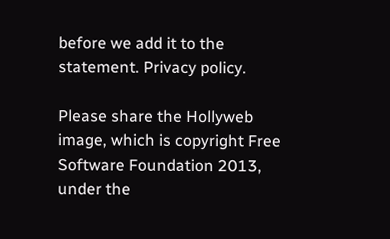before we add it to the statement. Privacy policy.

Please share the Hollyweb image, which is copyright Free Software Foundation 2013, under the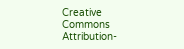Creative Commons Attribution-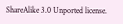ShareAlike 3.0 Unported license.